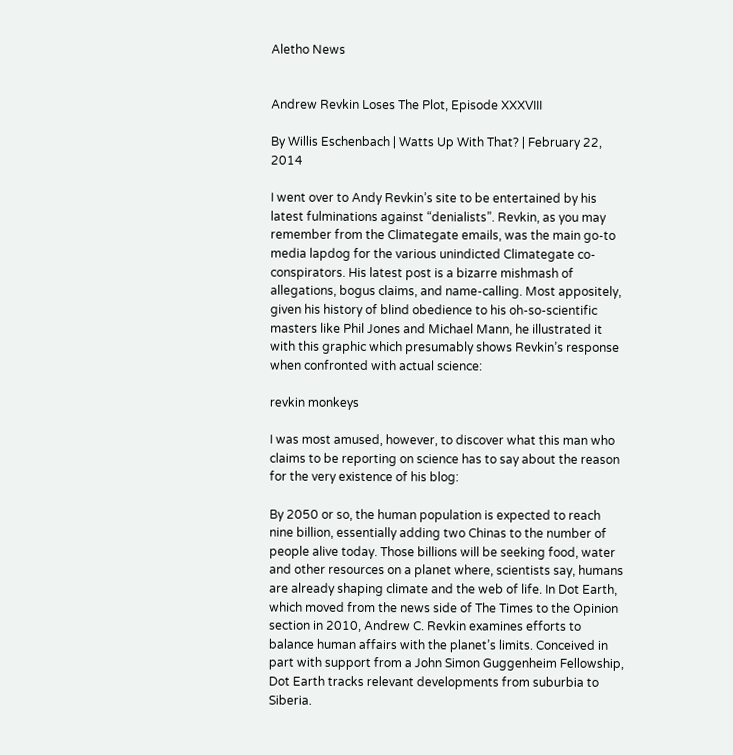Aletho News


Andrew Revkin Loses The Plot, Episode XXXVIII

By Willis Eschenbach | Watts Up With That? | February 22, 2014

I went over to Andy Revkin’s site to be entertained by his latest fulminations against “denialists”. Revkin, as you may remember from the Climategate emails, was the main go-to media lapdog for the various unindicted Climategate co-conspirators. His latest post is a bizarre mishmash of allegations, bogus claims, and name-calling. Most appositely, given his history of blind obedience to his oh-so-scientific masters like Phil Jones and Michael Mann, he illustrated it with this graphic which presumably shows Revkin’s response when confronted with actual science:

revkin monkeys

I was most amused, however, to discover what this man who claims to be reporting on science has to say about the reason for the very existence of his blog:

By 2050 or so, the human population is expected to reach nine billion, essentially adding two Chinas to the number of people alive today. Those billions will be seeking food, water and other resources on a planet where, scientists say, humans are already shaping climate and the web of life. In Dot Earth, which moved from the news side of The Times to the Opinion section in 2010, Andrew C. Revkin examines efforts to balance human affairs with the planet’s limits. Conceived in part with support from a John Simon Guggenheim Fellowship, Dot Earth tracks relevant developments from suburbia to Siberia.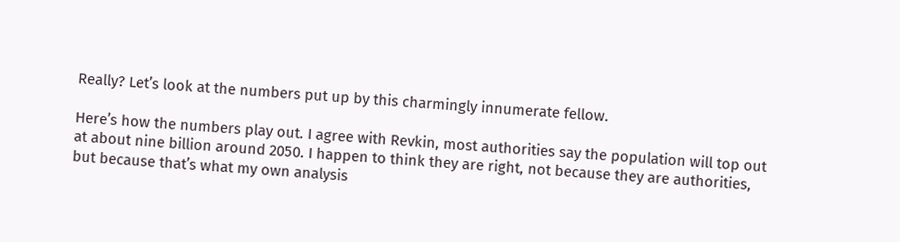Really? Let’s look at the numbers put up by this charmingly innumerate fellow.

Here’s how the numbers play out. I agree with Revkin, most authorities say the population will top out at about nine billion around 2050. I happen to think they are right, not because they are authorities, but because that’s what my own analysis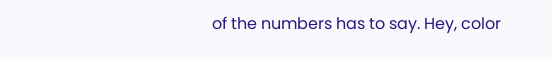of the numbers has to say. Hey, color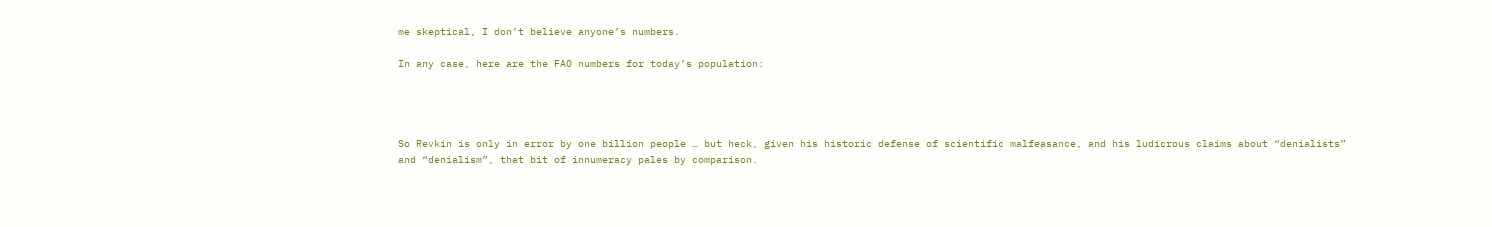me skeptical, I don’t believe anyone’s numbers.

In any case, here are the FAO numbers for today’s population:




So Revkin is only in error by one billion people … but heck, given his historic defense of scientific malfeasance, and his ludicrous claims about “denialists” and “denialism”, that bit of innumeracy pales by comparison.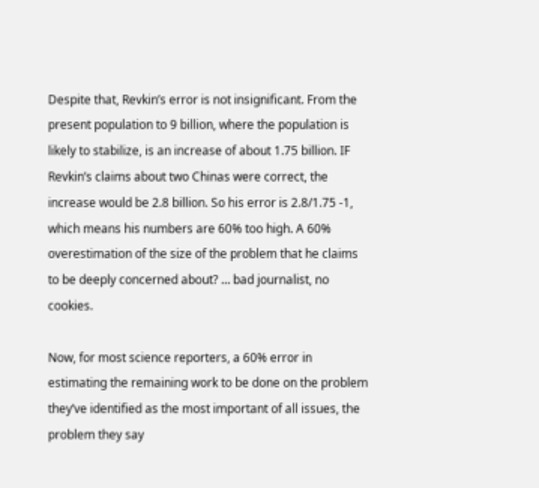Despite that, Revkin’s error is not insignificant. From the present population to 9 billion, where the population is likely to stabilize, is an increase of about 1.75 billion. IF Revkin’s claims about two Chinas were correct, the increase would be 2.8 billion. So his error is 2.8/1.75 -1, which means his numbers are 60% too high. A 60% overestimation of the size of the problem that he claims to be deeply concerned about? … bad journalist, no cookies.

Now, for most science reporters, a 60% error in estimating the remaining work to be done on the problem they’ve identified as the most important of all issues, the problem they say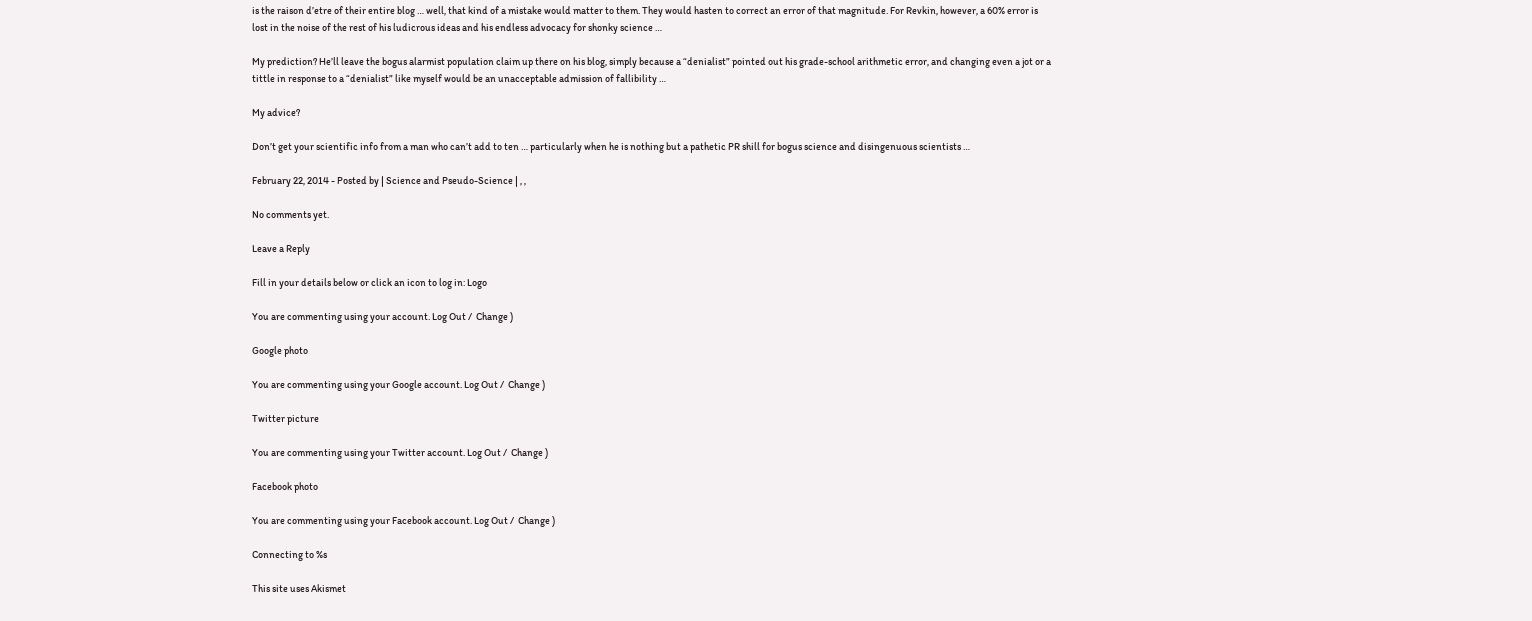is the raison d’etre of their entire blog … well, that kind of a mistake would matter to them. They would hasten to correct an error of that magnitude. For Revkin, however, a 60% error is lost in the noise of the rest of his ludicrous ideas and his endless advocacy for shonky science …

My prediction? He’ll leave the bogus alarmist population claim up there on his blog, simply because a “denialist” pointed out his grade-school arithmetic error, and changing even a jot or a tittle in response to a “denialist” like myself would be an unacceptable admission of fallibility …

My advice?

Don’t get your scientific info from a man who can’t add to ten … particularly when he is nothing but a pathetic PR shill for bogus science and disingenuous scientists …

February 22, 2014 - Posted by | Science and Pseudo-Science | , ,

No comments yet.

Leave a Reply

Fill in your details below or click an icon to log in: Logo

You are commenting using your account. Log Out /  Change )

Google photo

You are commenting using your Google account. Log Out /  Change )

Twitter picture

You are commenting using your Twitter account. Log Out /  Change )

Facebook photo

You are commenting using your Facebook account. Log Out /  Change )

Connecting to %s

This site uses Akismet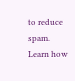to reduce spam. Learn how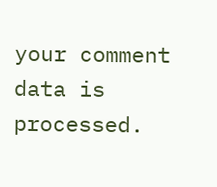your comment data is processed.